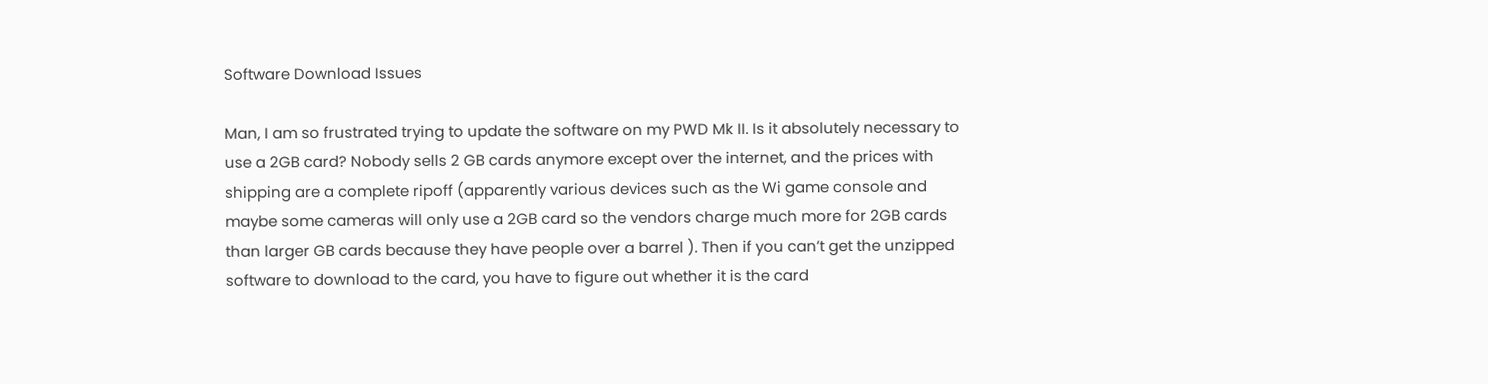Software Download Issues

Man, I am so frustrated trying to update the software on my PWD Mk II. Is it absolutely necessary to use a 2GB card? Nobody sells 2 GB cards anymore except over the internet, and the prices with shipping are a complete ripoff (apparently various devices such as the Wi game console and maybe some cameras will only use a 2GB card so the vendors charge much more for 2GB cards than larger GB cards because they have people over a barrel ). Then if you can’t get the unzipped software to download to the card, you have to figure out whether it is the card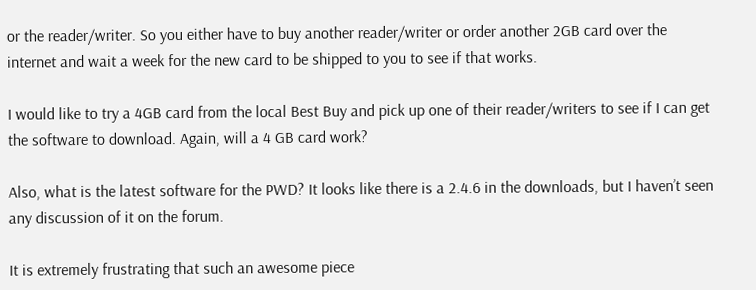or the reader/writer. So you either have to buy another reader/writer or order another 2GB card over the internet and wait a week for the new card to be shipped to you to see if that works.

I would like to try a 4GB card from the local Best Buy and pick up one of their reader/writers to see if I can get the software to download. Again, will a 4 GB card work?

Also, what is the latest software for the PWD? It looks like there is a 2.4.6 in the downloads, but I haven’t seen any discussion of it on the forum.

It is extremely frustrating that such an awesome piece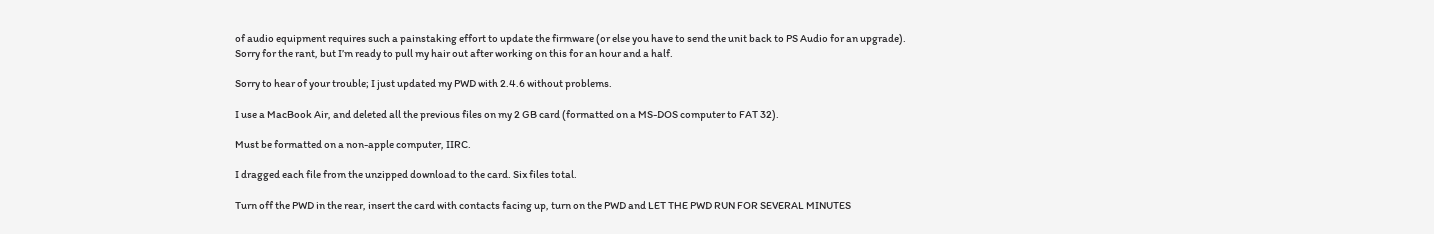of audio equipment requires such a painstaking effort to update the firmware (or else you have to send the unit back to PS Audio for an upgrade). Sorry for the rant, but I’m ready to pull my hair out after working on this for an hour and a half.

Sorry to hear of your trouble; I just updated my PWD with 2.4.6 without problems.

I use a MacBook Air, and deleted all the previous files on my 2 GB card (formatted on a MS-DOS computer to FAT 32).

Must be formatted on a non-apple computer, IIRC.

I dragged each file from the unzipped download to the card. Six files total.

Turn off the PWD in the rear, insert the card with contacts facing up, turn on the PWD and LET THE PWD RUN FOR SEVERAL MINUTES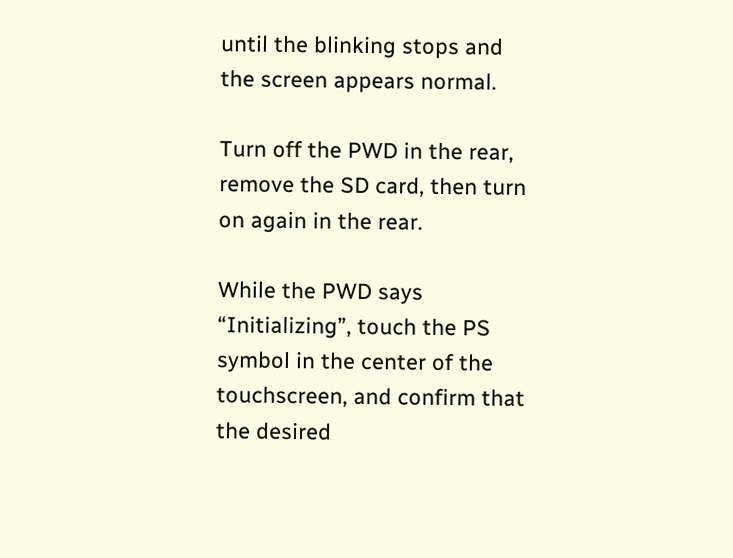until the blinking stops and the screen appears normal.

Turn off the PWD in the rear, remove the SD card, then turn on again in the rear.

While the PWD says “Initializing”, touch the PS symbol in the center of the touchscreen, and confirm that the desired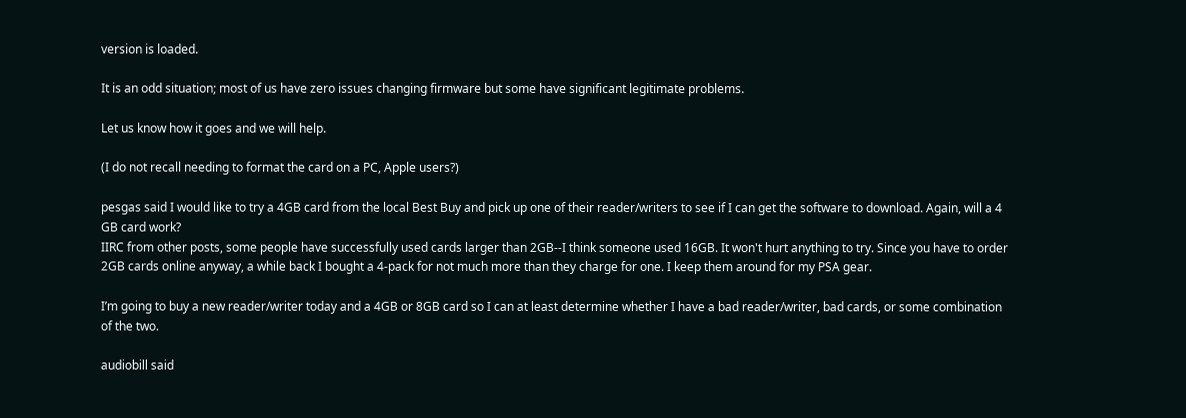version is loaded.

It is an odd situation; most of us have zero issues changing firmware but some have significant legitimate problems.

Let us know how it goes and we will help.

(I do not recall needing to format the card on a PC, Apple users?)

pesgas said I would like to try a 4GB card from the local Best Buy and pick up one of their reader/writers to see if I can get the software to download. Again, will a 4 GB card work?
IIRC from other posts, some people have successfully used cards larger than 2GB--I think someone used 16GB. It won't hurt anything to try. Since you have to order 2GB cards online anyway, a while back I bought a 4-pack for not much more than they charge for one. I keep them around for my PSA gear.

I’m going to buy a new reader/writer today and a 4GB or 8GB card so I can at least determine whether I have a bad reader/writer, bad cards, or some combination of the two.

audiobill said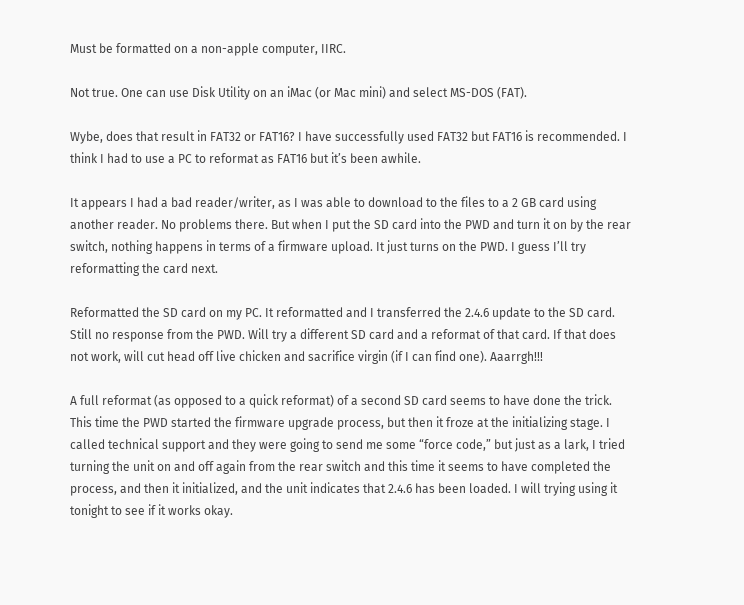Must be formatted on a non-apple computer, IIRC.

Not true. One can use Disk Utility on an iMac (or Mac mini) and select MS-DOS (FAT).

Wybe, does that result in FAT32 or FAT16? I have successfully used FAT32 but FAT16 is recommended. I think I had to use a PC to reformat as FAT16 but it’s been awhile.

It appears I had a bad reader/writer, as I was able to download to the files to a 2 GB card using another reader. No problems there. But when I put the SD card into the PWD and turn it on by the rear switch, nothing happens in terms of a firmware upload. It just turns on the PWD. I guess I’ll try reformatting the card next.

Reformatted the SD card on my PC. It reformatted and I transferred the 2.4.6 update to the SD card. Still no response from the PWD. Will try a different SD card and a reformat of that card. If that does not work, will cut head off live chicken and sacrifice virgin (if I can find one). Aaarrgh!!!

A full reformat (as opposed to a quick reformat) of a second SD card seems to have done the trick. This time the PWD started the firmware upgrade process, but then it froze at the initializing stage. I called technical support and they were going to send me some “force code,” but just as a lark, I tried turning the unit on and off again from the rear switch and this time it seems to have completed the process, and then it initialized, and the unit indicates that 2.4.6 has been loaded. I will trying using it tonight to see if it works okay.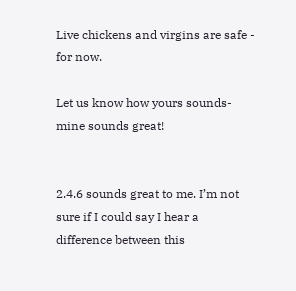Live chickens and virgins are safe - for now.

Let us know how yours sounds-mine sounds great!


2.4.6 sounds great to me. I’m not sure if I could say I hear a difference between this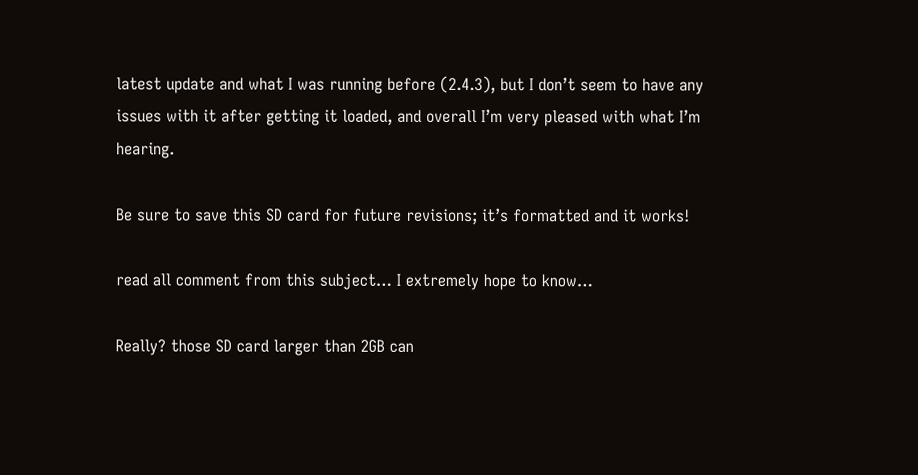latest update and what I was running before (2.4.3), but I don’t seem to have any issues with it after getting it loaded, and overall I’m very pleased with what I’m hearing.

Be sure to save this SD card for future revisions; it’s formatted and it works!

read all comment from this subject… I extremely hope to know…

Really? those SD card larger than 2GB can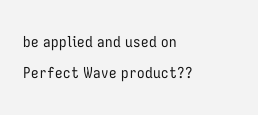be applied and used on Perfect Wave product??